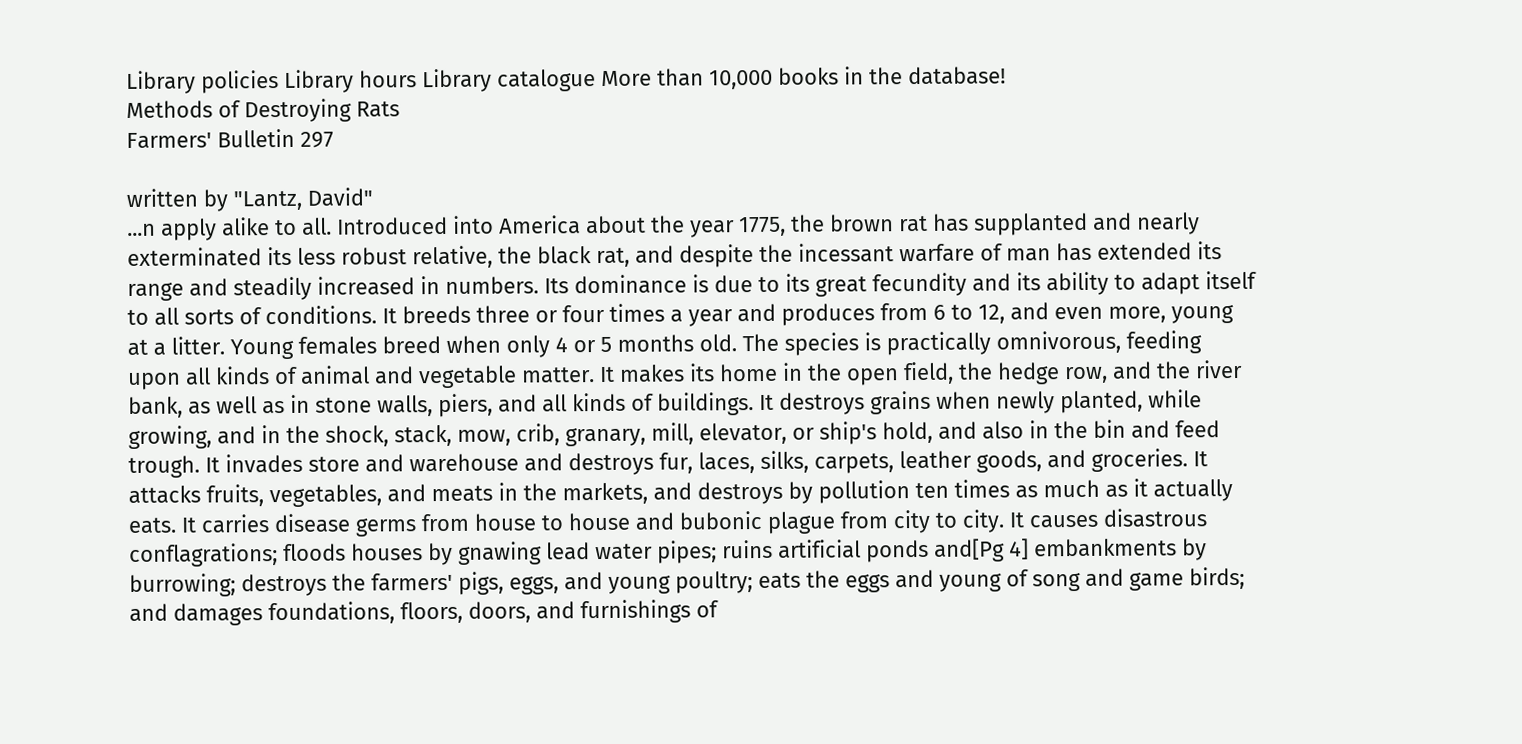Library policies Library hours Library catalogue More than 10,000 books in the database!
Methods of Destroying Rats
Farmers' Bulletin 297

written by "Lantz, David"
...n apply alike to all. Introduced into America about the year 1775, the brown rat has supplanted and nearly exterminated its less robust relative, the black rat, and despite the incessant warfare of man has extended its range and steadily increased in numbers. Its dominance is due to its great fecundity and its ability to adapt itself to all sorts of conditions. It breeds three or four times a year and produces from 6 to 12, and even more, young at a litter. Young females breed when only 4 or 5 months old. The species is practically omnivorous, feeding upon all kinds of animal and vegetable matter. It makes its home in the open field, the hedge row, and the river bank, as well as in stone walls, piers, and all kinds of buildings. It destroys grains when newly planted, while growing, and in the shock, stack, mow, crib, granary, mill, elevator, or ship's hold, and also in the bin and feed trough. It invades store and warehouse and destroys fur, laces, silks, carpets, leather goods, and groceries. It attacks fruits, vegetables, and meats in the markets, and destroys by pollution ten times as much as it actually eats. It carries disease germs from house to house and bubonic plague from city to city. It causes disastrous conflagrations; floods houses by gnawing lead water pipes; ruins artificial ponds and[Pg 4] embankments by burrowing; destroys the farmers' pigs, eggs, and young poultry; eats the eggs and young of song and game birds; and damages foundations, floors, doors, and furnishings of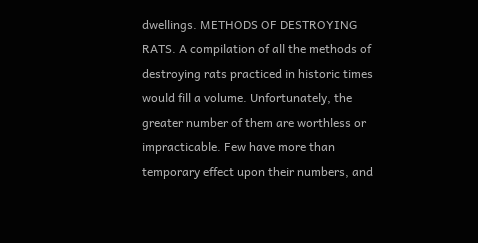dwellings. METHODS OF DESTROYING RATS. A compilation of all the methods of destroying rats practiced in historic times would fill a volume. Unfortunately, the greater number of them are worthless or impracticable. Few have more than temporary effect upon their numbers, and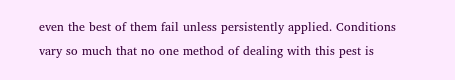even the best of them fail unless persistently applied. Conditions vary so much that no one method of dealing with this pest is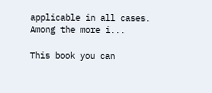applicable in all cases. Among the more i...

This book you can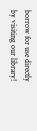borrow for use directly by visiting our library!